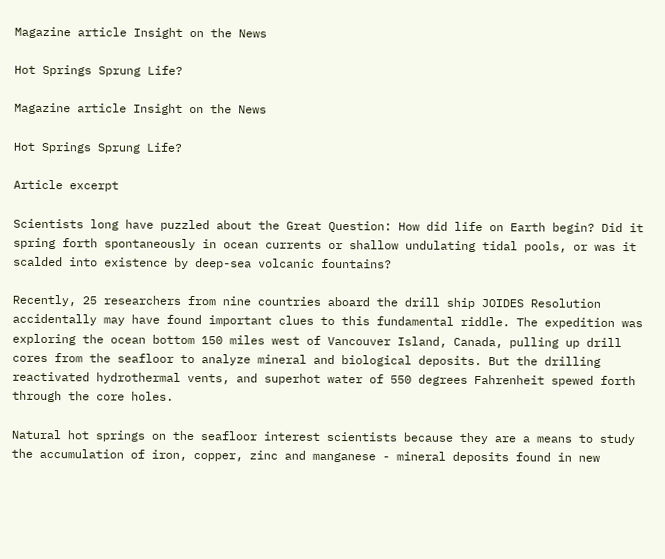Magazine article Insight on the News

Hot Springs Sprung Life?

Magazine article Insight on the News

Hot Springs Sprung Life?

Article excerpt

Scientists long have puzzled about the Great Question: How did life on Earth begin? Did it spring forth spontaneously in ocean currents or shallow undulating tidal pools, or was it scalded into existence by deep-sea volcanic fountains?

Recently, 25 researchers from nine countries aboard the drill ship JOIDES Resolution accidentally may have found important clues to this fundamental riddle. The expedition was exploring the ocean bottom 150 miles west of Vancouver Island, Canada, pulling up drill cores from the seafloor to analyze mineral and biological deposits. But the drilling reactivated hydrothermal vents, and superhot water of 550 degrees Fahrenheit spewed forth through the core holes.

Natural hot springs on the seafloor interest scientists because they are a means to study the accumulation of iron, copper, zinc and manganese - mineral deposits found in new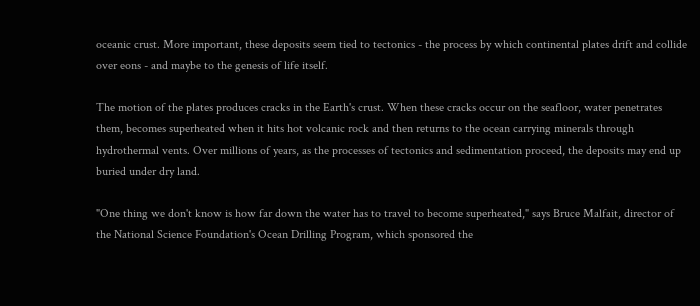oceanic crust. More important, these deposits seem tied to tectonics - the process by which continental plates drift and collide over eons - and maybe to the genesis of life itself.

The motion of the plates produces cracks in the Earth's crust. When these cracks occur on the seafloor, water penetrates them, becomes superheated when it hits hot volcanic rock and then returns to the ocean carrying minerals through hydrothermal vents. Over millions of years, as the processes of tectonics and sedimentation proceed, the deposits may end up buried under dry land.

"One thing we don't know is how far down the water has to travel to become superheated," says Bruce Malfait, director of the National Science Foundation's Ocean Drilling Program, which sponsored the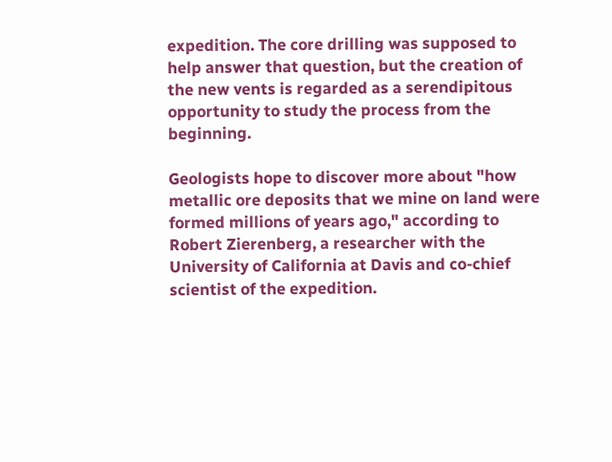expedition. The core drilling was supposed to help answer that question, but the creation of the new vents is regarded as a serendipitous opportunity to study the process from the beginning.

Geologists hope to discover more about "how metallic ore deposits that we mine on land were formed millions of years ago," according to Robert Zierenberg, a researcher with the University of California at Davis and co-chief scientist of the expedition.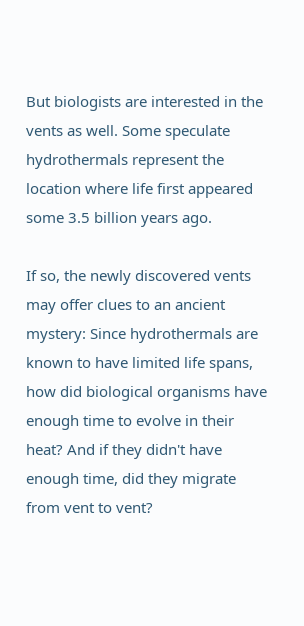But biologists are interested in the vents as well. Some speculate hydrothermals represent the location where life first appeared some 3.5 billion years ago.

If so, the newly discovered vents may offer clues to an ancient mystery: Since hydrothermals are known to have limited life spans, how did biological organisms have enough time to evolve in their heat? And if they didn't have enough time, did they migrate from vent to vent?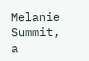Melanie Summit, a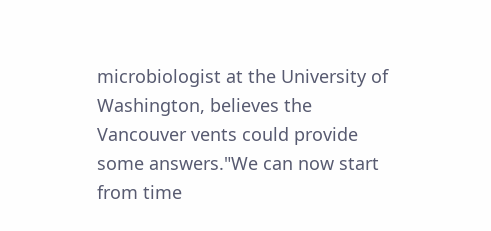microbiologist at the University of Washington, believes the Vancouver vents could provide some answers."We can now start from time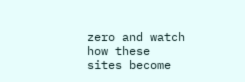zero and watch how these sites become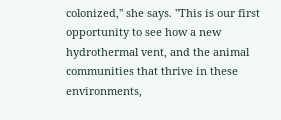colonized," she says. "This is our first opportunity to see how a new hydrothermal vent, and the animal communities that thrive in these environments,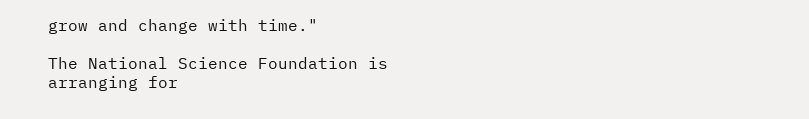grow and change with time."

The National Science Foundation is arranging for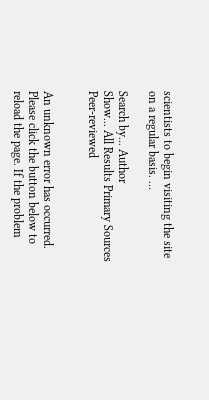scientists to begin visiting the site on a regular basis. …

Search by... Author
Show... All Results Primary Sources Peer-reviewed


An unknown error has occurred. Please click the button below to reload the page. If the problem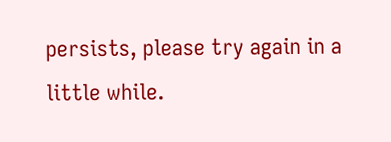persists, please try again in a little while.